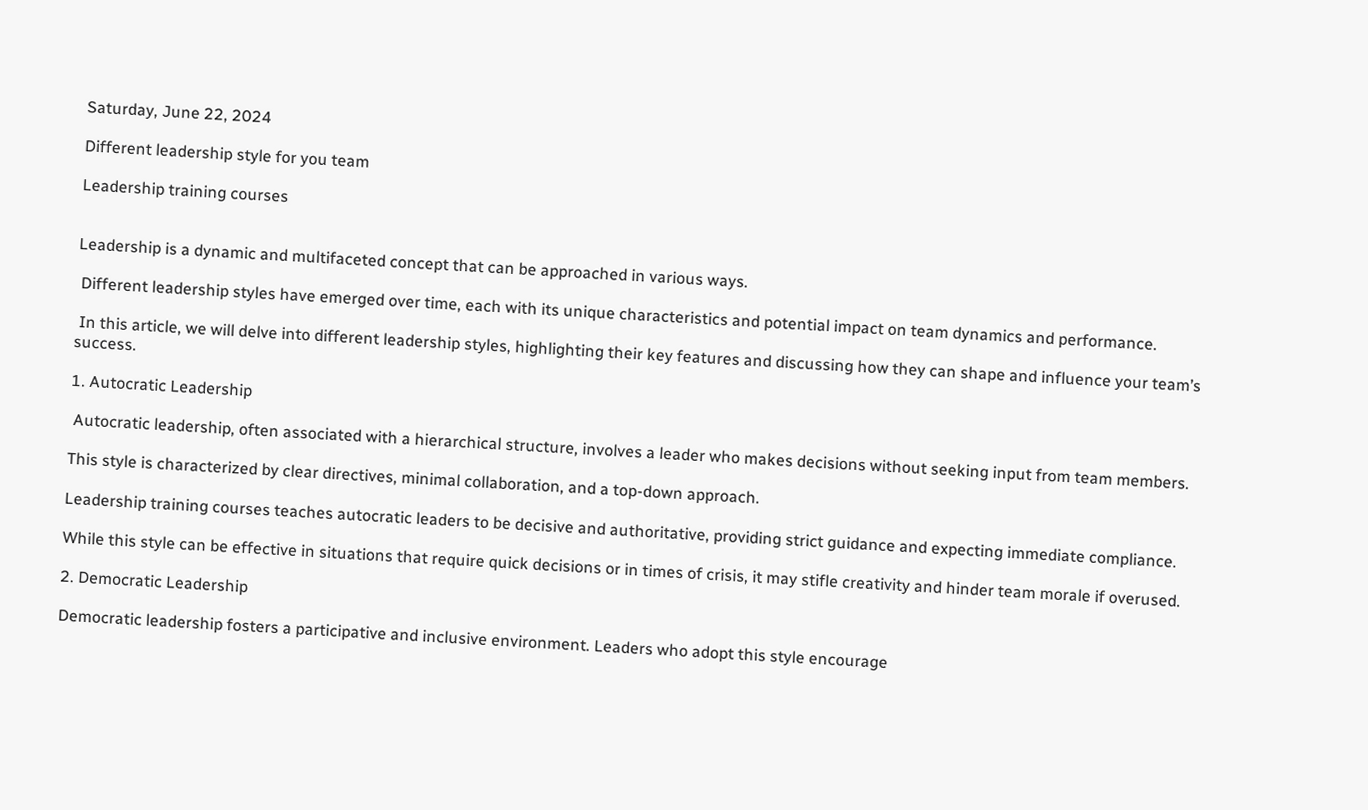Saturday, June 22, 2024

Different leadership style for you team

Leadership training courses


Leadership is a dynamic and multifaceted concept that can be approached in various ways.

 Different leadership styles have emerged over time, each with its unique characteristics and potential impact on team dynamics and performance.

 In this article, we will delve into different leadership styles, highlighting their key features and discussing how they can shape and influence your team’s success.

1. Autocratic Leadership

 Autocratic leadership, often associated with a hierarchical structure, involves a leader who makes decisions without seeking input from team members.

This style is characterized by clear directives, minimal collaboration, and a top-down approach.

Leadership training courses teaches autocratic leaders to be decisive and authoritative, providing strict guidance and expecting immediate compliance.

While this style can be effective in situations that require quick decisions or in times of crisis, it may stifle creativity and hinder team morale if overused.

2. Democratic Leadership

Democratic leadership fosters a participative and inclusive environment. Leaders who adopt this style encourage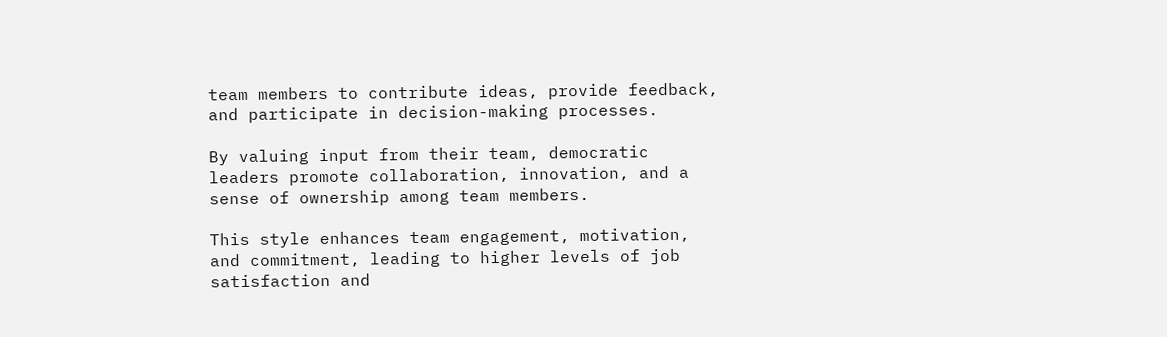team members to contribute ideas, provide feedback, and participate in decision-making processes.

By valuing input from their team, democratic leaders promote collaboration, innovation, and a sense of ownership among team members.

This style enhances team engagement, motivation, and commitment, leading to higher levels of job satisfaction and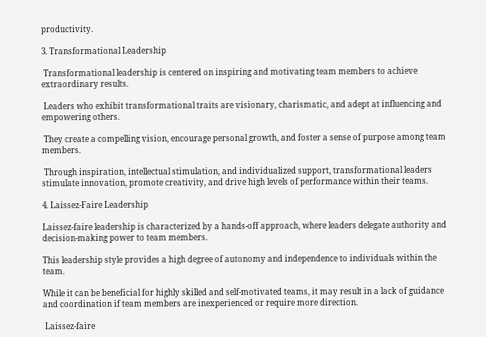productivity.

3. Transformational Leadership

 Transformational leadership is centered on inspiring and motivating team members to achieve extraordinary results.

 Leaders who exhibit transformational traits are visionary, charismatic, and adept at influencing and empowering others.

 They create a compelling vision, encourage personal growth, and foster a sense of purpose among team members.

 Through inspiration, intellectual stimulation, and individualized support, transformational leaders stimulate innovation, promote creativity, and drive high levels of performance within their teams.

4. Laissez-Faire Leadership

Laissez-faire leadership is characterized by a hands-off approach, where leaders delegate authority and decision-making power to team members.

This leadership style provides a high degree of autonomy and independence to individuals within the team.

While it can be beneficial for highly skilled and self-motivated teams, it may result in a lack of guidance and coordination if team members are inexperienced or require more direction.

 Laissez-faire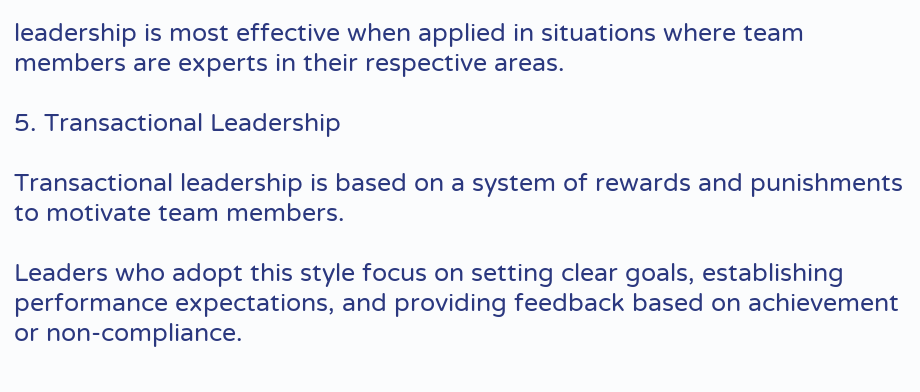leadership is most effective when applied in situations where team members are experts in their respective areas.

5. Transactional Leadership

Transactional leadership is based on a system of rewards and punishments to motivate team members.

Leaders who adopt this style focus on setting clear goals, establishing performance expectations, and providing feedback based on achievement or non-compliance.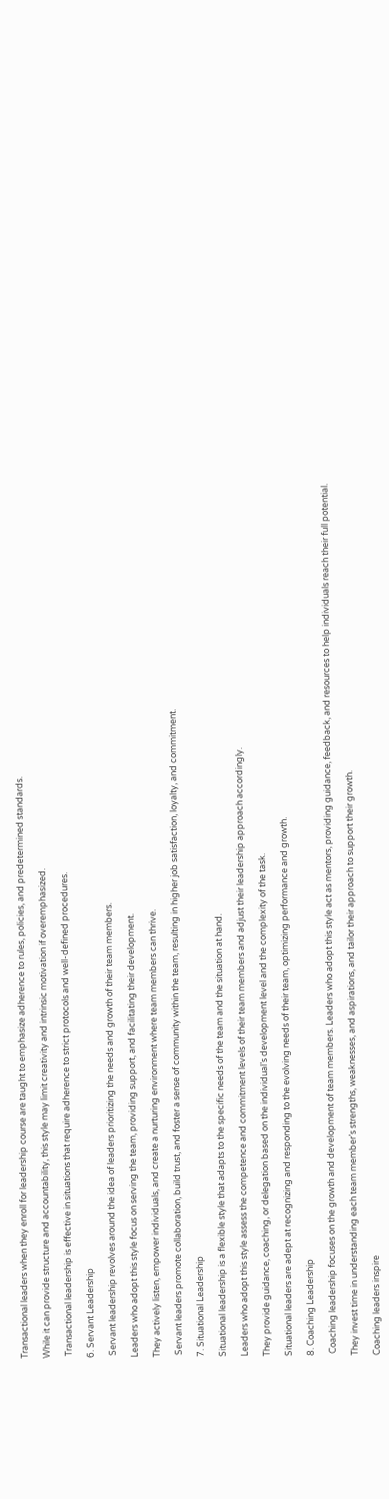Transactional leaders when they enroll for leadership course are taught to emphasize adherence to rules, policies, and predetermined standards.

While it can provide structure and accountability, this style may limit creativity and intrinsic motivation if overemphasized.

 Transactional leadership is effective in situations that require adherence to strict protocols and well-defined procedures.

6. Servant Leadership

 Servant leadership revolves around the idea of leaders prioritizing the needs and growth of their team members.

Leaders who adopt this style focus on serving the team, providing support, and facilitating their development.

They actively listen, empower individuals, and create a nurturing environment where team members can thrive.

 Servant leaders promote collaboration, build trust, and foster a sense of community within the team, resulting in higher job satisfaction, loyalty, and commitment.

7. Situational Leadership

Situational leadership is a flexible style that adapts to the specific needs of the team and the situation at hand.

Leaders who adopt this style assess the competence and commitment levels of their team members and adjust their leadership approach accordingly.

They provide guidance, coaching, or delegation based on the individual’s development level and the complexity of the task.

Situational leaders are adept at recognizing and responding to the evolving needs of their team, optimizing performance and growth.

8. Coaching Leadership

 Coaching leadership focuses on the growth and development of team members. Leaders who adopt this style act as mentors, providing guidance, feedback, and resources to help individuals reach their full potential.

They invest time in understanding each team member’s strengths, weaknesses, and aspirations, and tailor their approach to support their growth.

Coaching leaders inspire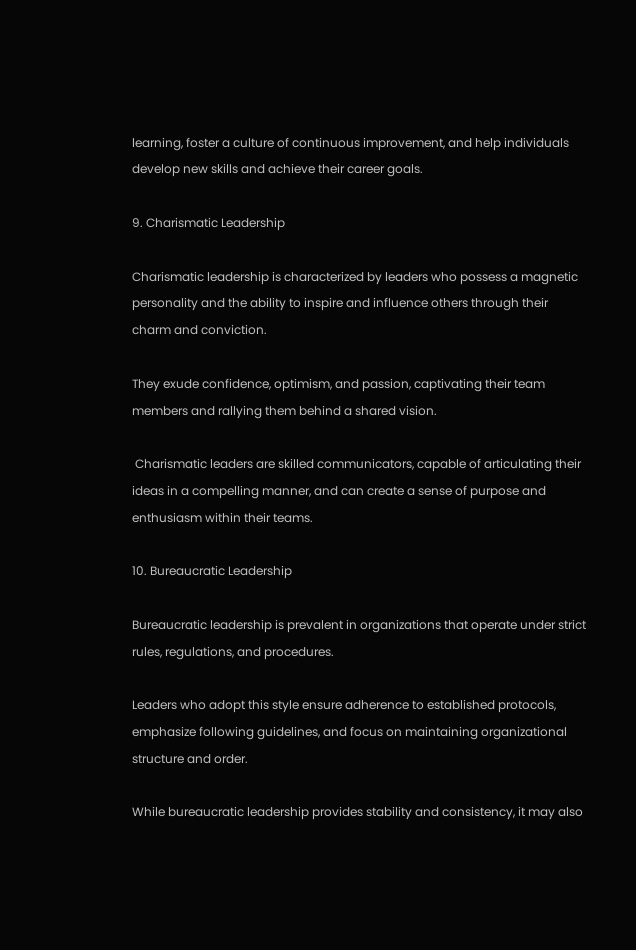learning, foster a culture of continuous improvement, and help individuals develop new skills and achieve their career goals.

9. Charismatic Leadership

Charismatic leadership is characterized by leaders who possess a magnetic personality and the ability to inspire and influence others through their charm and conviction.

They exude confidence, optimism, and passion, captivating their team members and rallying them behind a shared vision.

 Charismatic leaders are skilled communicators, capable of articulating their ideas in a compelling manner, and can create a sense of purpose and enthusiasm within their teams.

10. Bureaucratic Leadership

Bureaucratic leadership is prevalent in organizations that operate under strict rules, regulations, and procedures.

Leaders who adopt this style ensure adherence to established protocols, emphasize following guidelines, and focus on maintaining organizational structure and order.

While bureaucratic leadership provides stability and consistency, it may also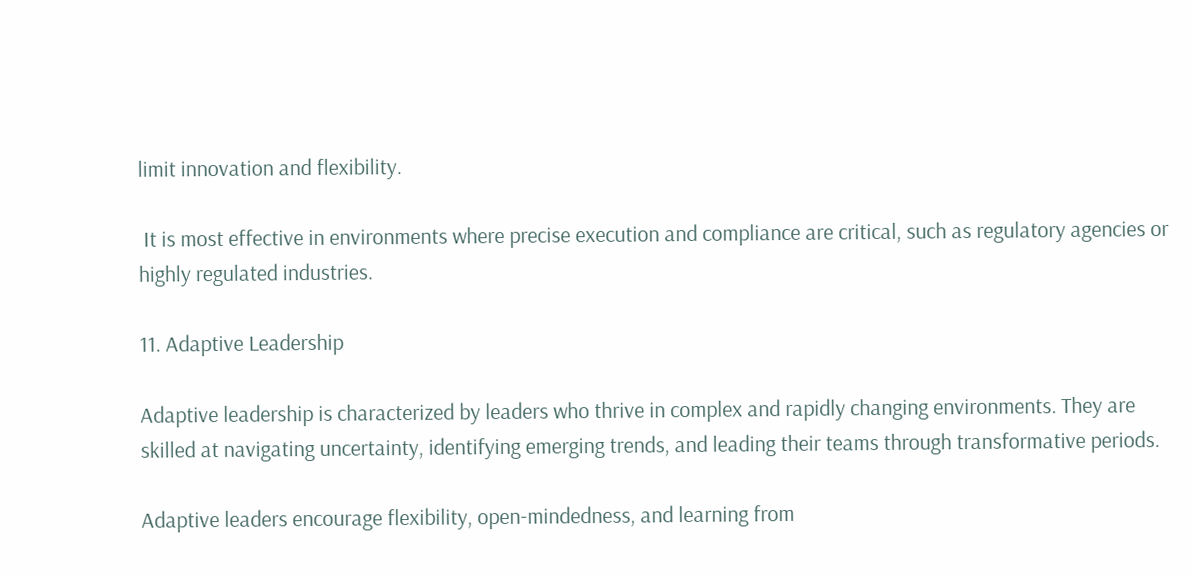limit innovation and flexibility.

 It is most effective in environments where precise execution and compliance are critical, such as regulatory agencies or highly regulated industries.

11. Adaptive Leadership

Adaptive leadership is characterized by leaders who thrive in complex and rapidly changing environments. They are skilled at navigating uncertainty, identifying emerging trends, and leading their teams through transformative periods.

Adaptive leaders encourage flexibility, open-mindedness, and learning from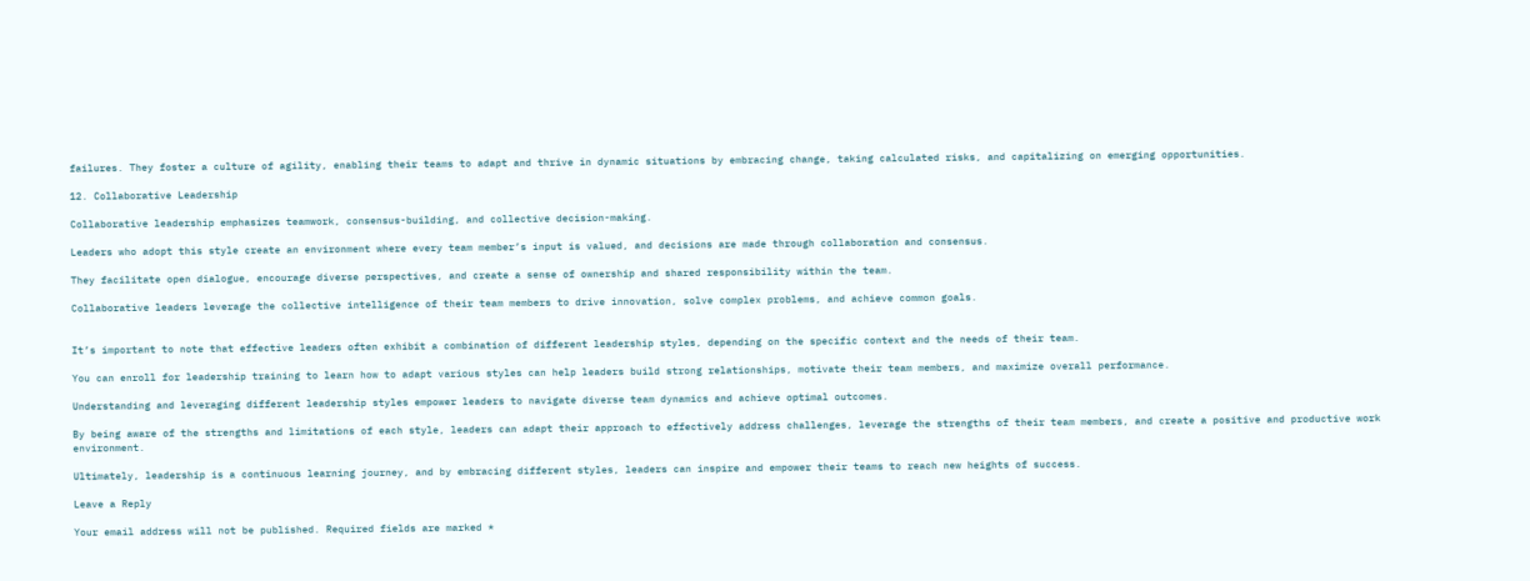failures. They foster a culture of agility, enabling their teams to adapt and thrive in dynamic situations by embracing change, taking calculated risks, and capitalizing on emerging opportunities.

12. Collaborative Leadership

Collaborative leadership emphasizes teamwork, consensus-building, and collective decision-making.

Leaders who adopt this style create an environment where every team member’s input is valued, and decisions are made through collaboration and consensus.

They facilitate open dialogue, encourage diverse perspectives, and create a sense of ownership and shared responsibility within the team.

Collaborative leaders leverage the collective intelligence of their team members to drive innovation, solve complex problems, and achieve common goals.


It’s important to note that effective leaders often exhibit a combination of different leadership styles, depending on the specific context and the needs of their team.

You can enroll for leadership training to learn how to adapt various styles can help leaders build strong relationships, motivate their team members, and maximize overall performance.

Understanding and leveraging different leadership styles empower leaders to navigate diverse team dynamics and achieve optimal outcomes.

By being aware of the strengths and limitations of each style, leaders can adapt their approach to effectively address challenges, leverage the strengths of their team members, and create a positive and productive work environment.

Ultimately, leadership is a continuous learning journey, and by embracing different styles, leaders can inspire and empower their teams to reach new heights of success.

Leave a Reply

Your email address will not be published. Required fields are marked *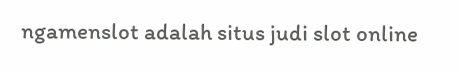ngamenslot adalah situs judi slot online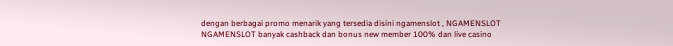dengan berbagai promo menarik yang tersedia disini ngamenslot , NGAMENSLOT NGAMENSLOT banyak cashback dan bonus new member 100% dan live casino